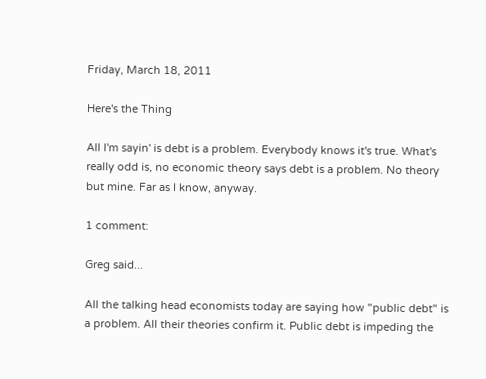Friday, March 18, 2011

Here's the Thing

All I'm sayin' is debt is a problem. Everybody knows it's true. What's really odd is, no economic theory says debt is a problem. No theory but mine. Far as I know, anyway.

1 comment:

Greg said...

All the talking head economists today are saying how "public debt" is a problem. All their theories confirm it. Public debt is impeding the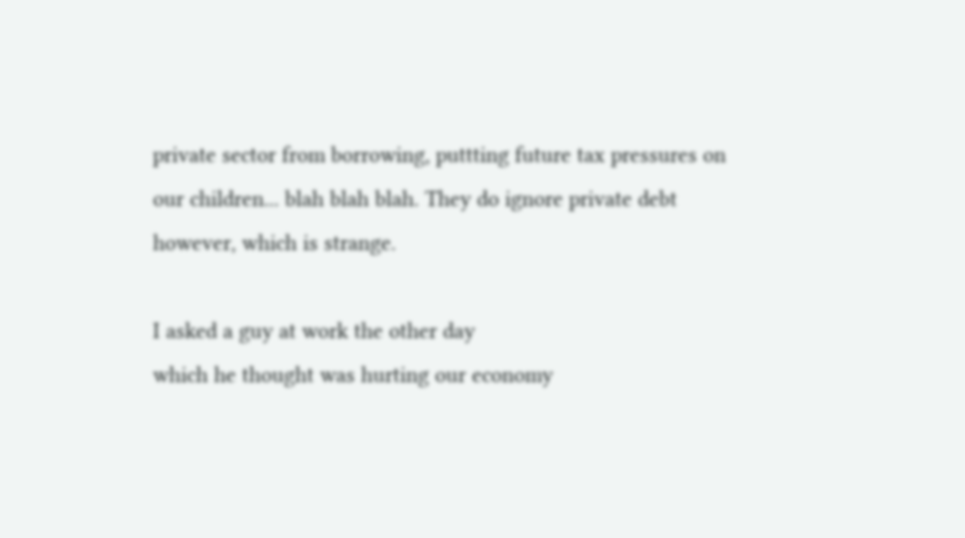private sector from borrowing, puttting future tax pressures on our children... blah blah blah. They do ignore private debt however, which is strange.

I asked a guy at work the other day
which he thought was hurting our economy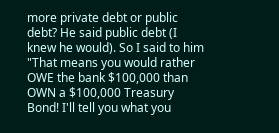more private debt or public debt? He said public debt (I knew he would). So I said to him "That means you would rather OWE the bank $100,000 than OWN a $100,000 Treasury Bond! I'll tell you what you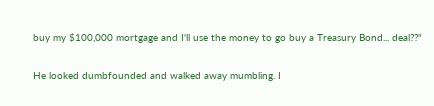buy my $100,000 mortgage and I'll use the money to go buy a Treasury Bond... deal??"

He looked dumbfounded and walked away mumbling. I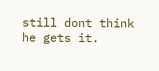still dont think he gets it.